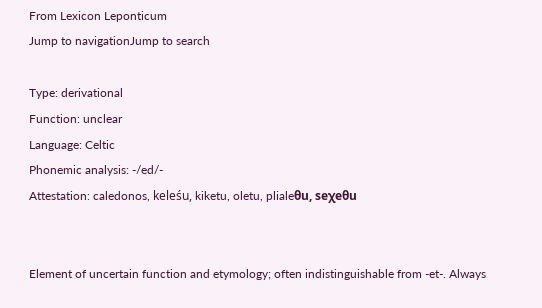From Lexicon Leponticum
Jump to navigationJump to search

Type: derivational
Function: unclear
Language: Celtic
Phonemic analysis: -/ed/-
Attestation: caledonos, keleśu, kiketu, oletu, plialeθu, seχeθu


Element of uncertain function and etymology; often indistinguishable from -et-. Always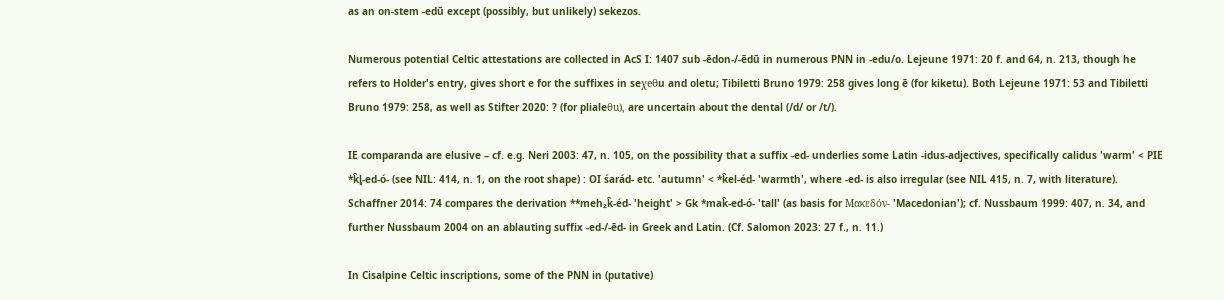as an on-stem -edū except (possibly, but unlikely) sekezos.

Numerous potential Celtic attestations are collected in AcS I: 1407 sub -ēdon-/-ēdū in numerous PNN in -edu/o. Lejeune 1971: 20 f. and 64, n. 213, though he refers to Holder's entry, gives short e for the suffixes in seχeθu and oletu; Tibiletti Bruno 1979: 258 gives long ē (for kiketu). Both Lejeune 1971: 53 and Tibiletti Bruno 1979: 258, as well as Stifter 2020: ? (for plialeθu), are uncertain about the dental (/d/ or /t/).

IE comparanda are elusive – cf. e.g. Neri 2003: 47, n. 105, on the possibility that a suffix -ed- underlies some Latin -idus-adjectives, specifically calidus 'warm' < PIE *k̑l̥-ed-ó- (see NIL: 414, n. 1, on the root shape) : OI śarád- etc. 'autumn' < *k̑el-éd- 'warmth', where -ed- is also irregular (see NIL 415, n. 7, with literature). Schaffner 2014: 74 compares the derivation **meh₂k̑-éd- 'height' > Gk *mak̑-ed-ó- 'tall' (as basis for Μακεδόν- 'Macedonian'); cf. Nussbaum 1999: 407, n. 34, and further Nussbaum 2004 on an ablauting suffix -ed-/-ēd- in Greek and Latin. (Cf. Salomon 2023: 27 f., n. 11.)

In Cisalpine Celtic inscriptions, some of the PNN in (putative)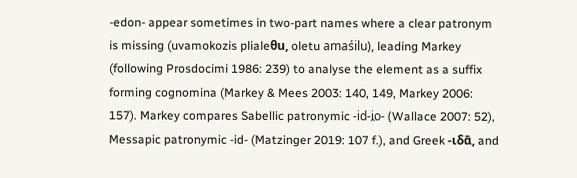-edon- appear sometimes in two-part names where a clear patronym is missing (uvamokozis plialeθu, oletu amaśilu), leading Markey (following Prosdocimi 1986: 239) to analyse the element as a suffix forming cognomina (Markey & Mees 2003: 140, 149, Markey 2006: 157). Markey compares Sabellic patronymic -id-i̯o- (Wallace 2007: 52), Messapic patronymic -id- (Matzinger 2019: 107 f.), and Greek -ιδᾱ, and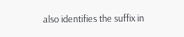also identifies the suffix in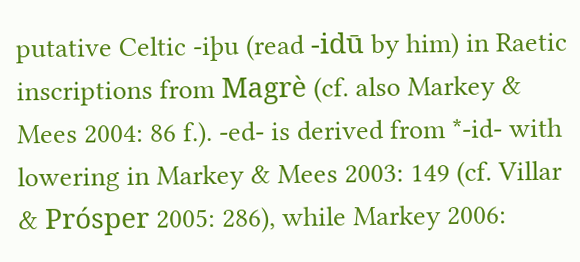putative Celtic -iþu (read -idū by him) in Raetic inscriptions from Magrè (cf. also Markey & Mees 2004: 86 f.). -ed- is derived from *-id- with lowering in Markey & Mees 2003: 149 (cf. Villar & Prósper 2005: 286), while Markey 2006: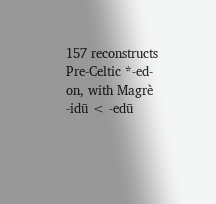157 reconstructs Pre-Celtic *-ed-on, with Magrè -idū < -edū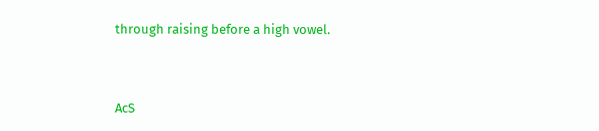through raising before a high vowel.


AcS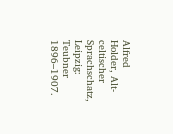Alfred Holder, Alt-celtischer Sprachschatz, Leipzig: Teubner 1896–1907.